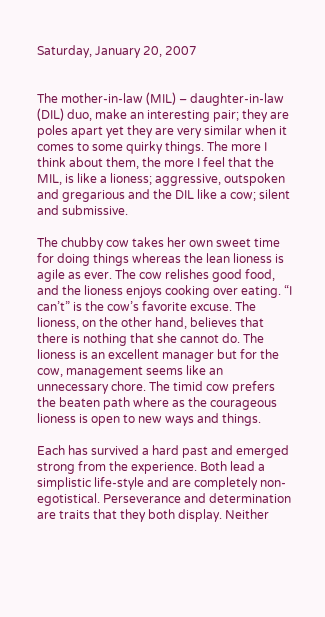Saturday, January 20, 2007


The mother-in-law (MIL) – daughter-in-law (DIL) duo, make an interesting pair; they are poles apart yet they are very similar when it comes to some quirky things. The more I think about them, the more I feel that the MIL, is like a lioness; aggressive, outspoken and gregarious and the DIL like a cow; silent and submissive.

The chubby cow takes her own sweet time for doing things whereas the lean lioness is agile as ever. The cow relishes good food, and the lioness enjoys cooking over eating. “I can’t” is the cow’s favorite excuse. The lioness, on the other hand, believes that there is nothing that she cannot do. The lioness is an excellent manager but for the cow, management seems like an unnecessary chore. The timid cow prefers the beaten path where as the courageous lioness is open to new ways and things.

Each has survived a hard past and emerged strong from the experience. Both lead a simplistic life-style and are completely non-egotistical. Perseverance and determination are traits that they both display. Neither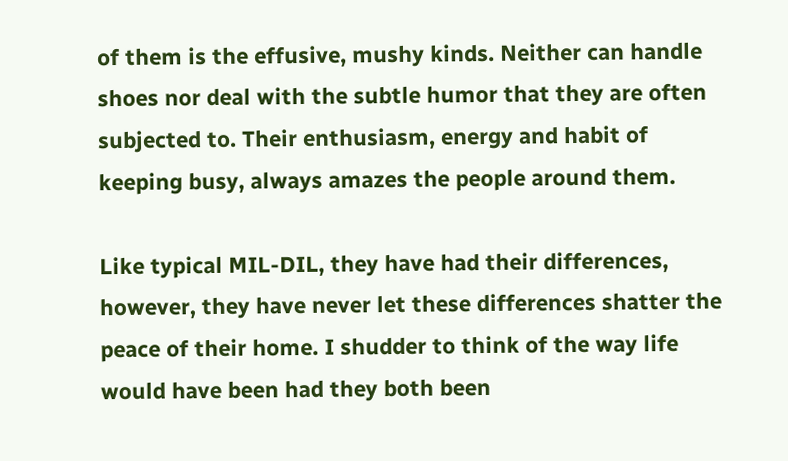of them is the effusive, mushy kinds. Neither can handle shoes nor deal with the subtle humor that they are often subjected to. Their enthusiasm, energy and habit of keeping busy, always amazes the people around them.

Like typical MIL-DIL, they have had their differences, however, they have never let these differences shatter the peace of their home. I shudder to think of the way life would have been had they both been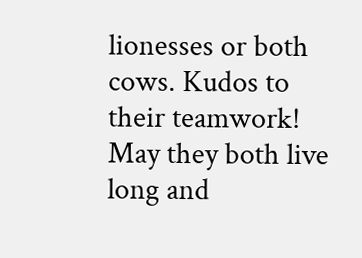lionesses or both cows. Kudos to their teamwork! May they both live long and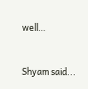well…


Shyam said...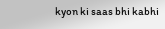kyon ki saas bhi kabhi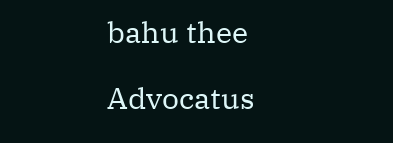bahu thee

Advocatus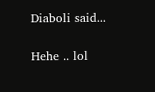Diaboli said...

Hehe .. lol